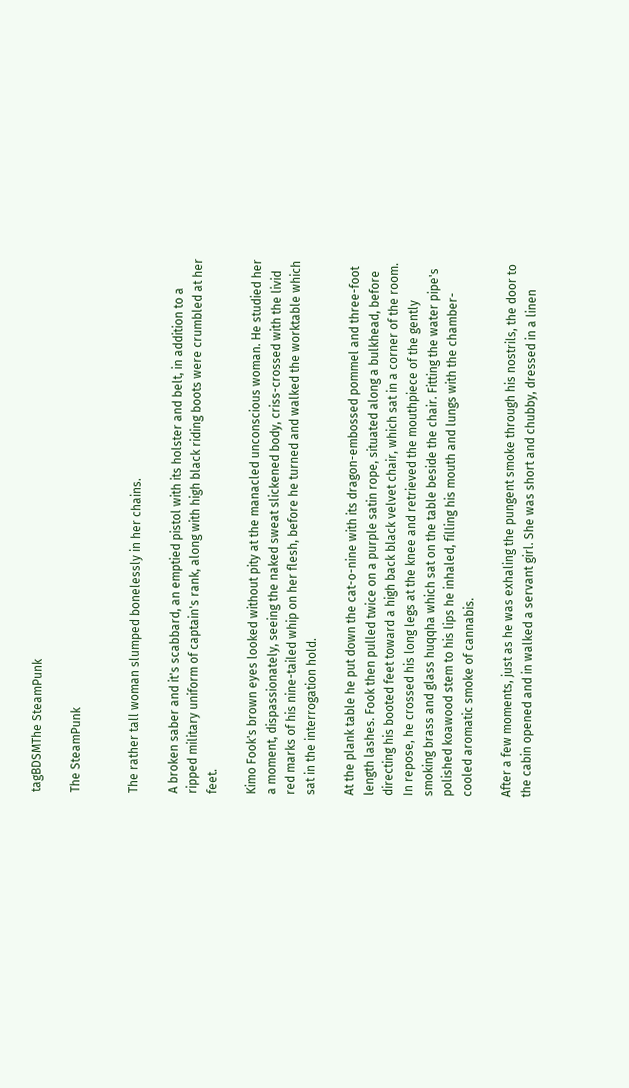tagBDSMThe SteamPunk

The SteamPunk


The rather tall woman slumped bonelessly in her chains.

A broken saber and it's scabbard, an emptied pistol with its holster and belt, in addition to a ripped military uniform of captain's rank, along with high black riding boots were crumbled at her feet.

Kimo Fook's brown eyes looked without pity at the manacled unconscious woman. He studied her a moment, dispassionately, seeing the naked sweat slickened body, criss-crossed with the livid red marks of his nine-tailed whip on her flesh, before he turned and walked the worktable which sat in the interrogation hold.

At the plank table he put down the cat-o-nine with its dragon-embossed pommel and three-foot length lashes. Fook then pulled twice on a purple satin rope, situated along a bulkhead, before directing his booted feet toward a high back black velvet chair, which sat in a corner of the room. In repose, he crossed his long legs at the knee and retrieved the mouthpiece of the gently smoking brass and glass huqqha which sat on the table beside the chair. Fitting the water pipe's polished koawood stem to his lips he inhaled, filling his mouth and lungs with the chamber-cooled aromatic smoke of cannabis.

After a few moments, just as he was exhaling the pungent smoke through his nostrils, the door to the cabin opened and in walked a servant girl. She was short and chubby, dressed in a linen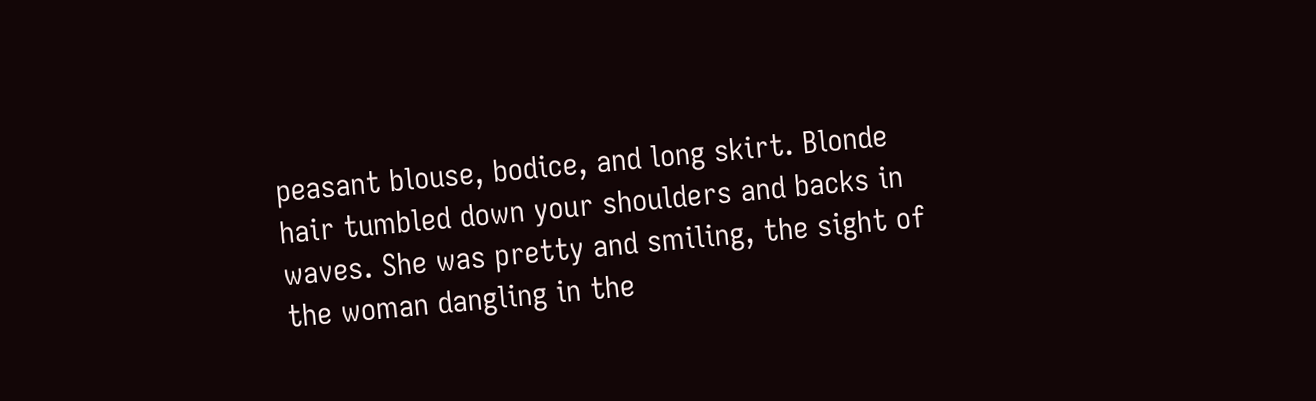peasant blouse, bodice, and long skirt. Blonde hair tumbled down your shoulders and backs in waves. She was pretty and smiling, the sight of the woman dangling in the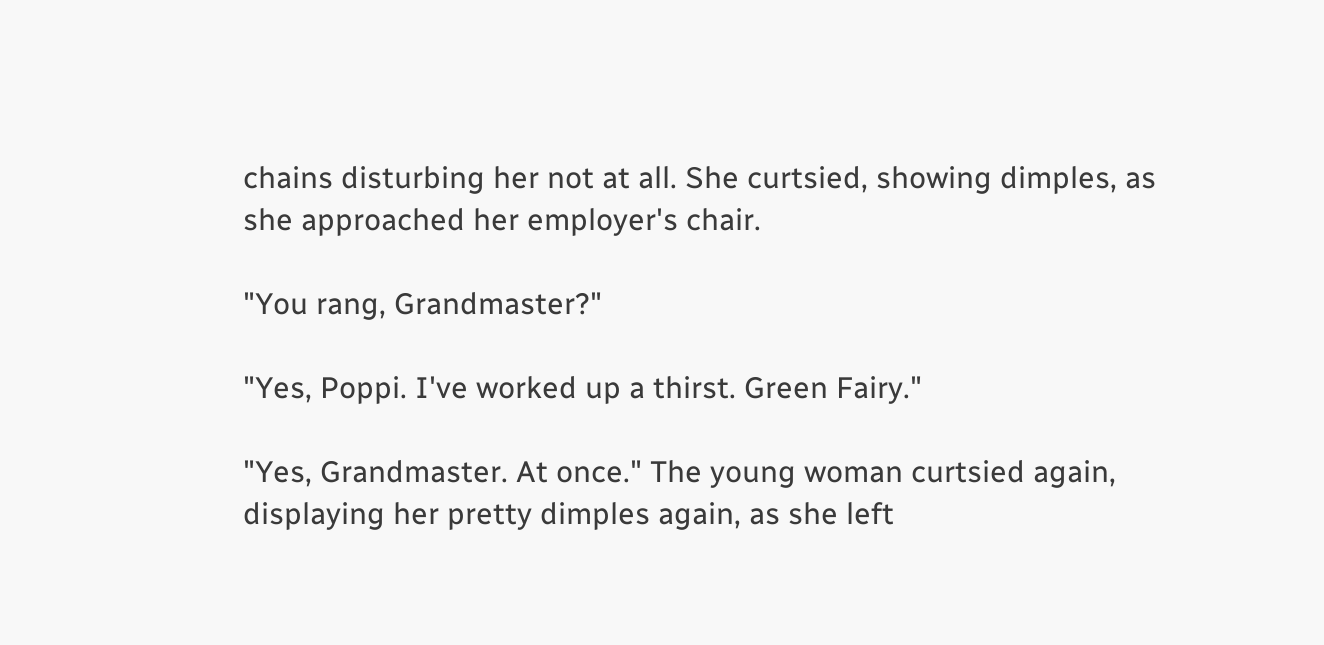chains disturbing her not at all. She curtsied, showing dimples, as she approached her employer's chair.

"You rang, Grandmaster?"

"Yes, Poppi. I've worked up a thirst. Green Fairy."

"Yes, Grandmaster. At once." The young woman curtsied again, displaying her pretty dimples again, as she left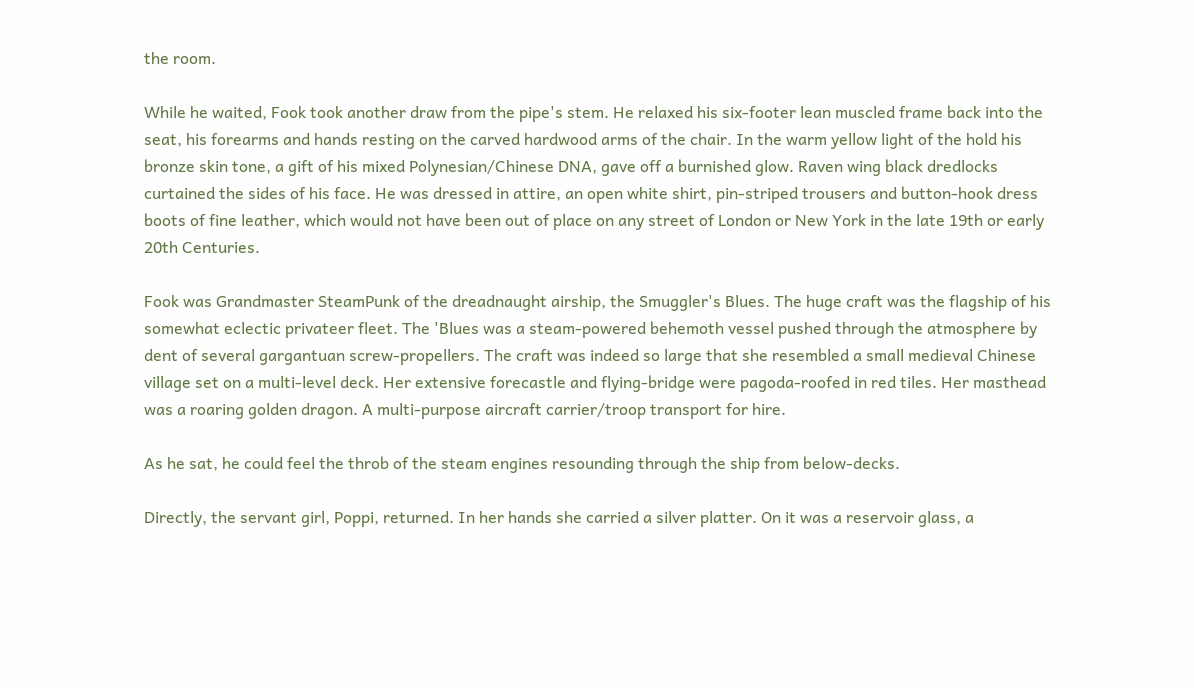the room.

While he waited, Fook took another draw from the pipe's stem. He relaxed his six-footer lean muscled frame back into the seat, his forearms and hands resting on the carved hardwood arms of the chair. In the warm yellow light of the hold his bronze skin tone, a gift of his mixed Polynesian/Chinese DNA, gave off a burnished glow. Raven wing black dredlocks curtained the sides of his face. He was dressed in attire, an open white shirt, pin-striped trousers and button-hook dress boots of fine leather, which would not have been out of place on any street of London or New York in the late 19th or early 20th Centuries.

Fook was Grandmaster SteamPunk of the dreadnaught airship, the Smuggler's Blues. The huge craft was the flagship of his somewhat eclectic privateer fleet. The 'Blues was a steam-powered behemoth vessel pushed through the atmosphere by dent of several gargantuan screw-propellers. The craft was indeed so large that she resembled a small medieval Chinese village set on a multi-level deck. Her extensive forecastle and flying-bridge were pagoda-roofed in red tiles. Her masthead was a roaring golden dragon. A multi-purpose aircraft carrier/troop transport for hire.

As he sat, he could feel the throb of the steam engines resounding through the ship from below-decks.

Directly, the servant girl, Poppi, returned. In her hands she carried a silver platter. On it was a reservoir glass, a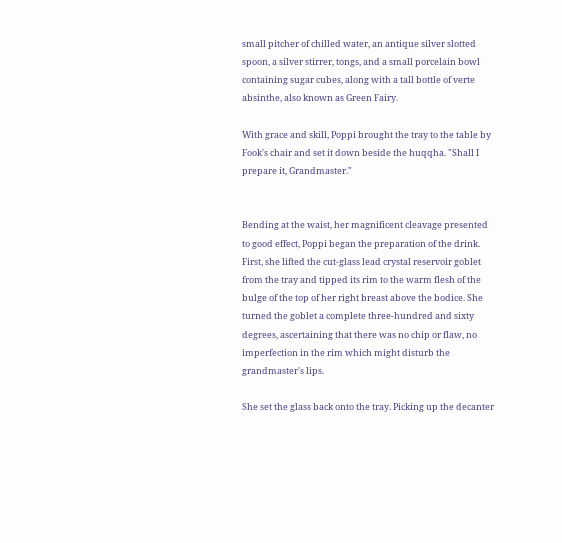small pitcher of chilled water, an antique silver slotted spoon, a silver stirrer, tongs, and a small porcelain bowl containing sugar cubes, along with a tall bottle of verte absinthe, also known as Green Fairy.

With grace and skill, Poppi brought the tray to the table by Fook's chair and set it down beside the huqqha. "Shall I prepare it, Grandmaster."


Bending at the waist, her magnificent cleavage presented to good effect, Poppi began the preparation of the drink. First, she lifted the cut-glass lead crystal reservoir goblet from the tray and tipped its rim to the warm flesh of the bulge of the top of her right breast above the bodice. She turned the goblet a complete three-hundred and sixty degrees, ascertaining that there was no chip or flaw, no imperfection in the rim which might disturb the grandmaster's lips.

She set the glass back onto the tray. Picking up the decanter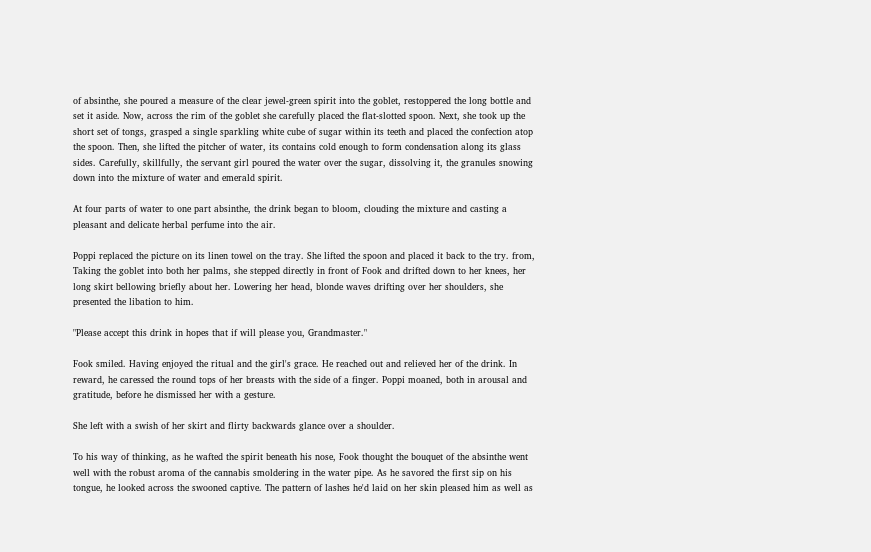of absinthe, she poured a measure of the clear jewel-green spirit into the goblet, restoppered the long bottle and set it aside. Now, across the rim of the goblet she carefully placed the flat-slotted spoon. Next, she took up the short set of tongs, grasped a single sparkling white cube of sugar within its teeth and placed the confection atop the spoon. Then, she lifted the pitcher of water, its contains cold enough to form condensation along its glass sides. Carefully, skillfully, the servant girl poured the water over the sugar, dissolving it, the granules snowing down into the mixture of water and emerald spirit.

At four parts of water to one part absinthe, the drink began to bloom, clouding the mixture and casting a pleasant and delicate herbal perfume into the air.

Poppi replaced the picture on its linen towel on the tray. She lifted the spoon and placed it back to the try. from, Taking the goblet into both her palms, she stepped directly in front of Fook and drifted down to her knees, her long skirt bellowing briefly about her. Lowering her head, blonde waves drifting over her shoulders, she presented the libation to him.

"Please accept this drink in hopes that if will please you, Grandmaster."

Fook smiled. Having enjoyed the ritual and the girl's grace. He reached out and relieved her of the drink. In reward, he caressed the round tops of her breasts with the side of a finger. Poppi moaned, both in arousal and gratitude, before he dismissed her with a gesture.

She left with a swish of her skirt and flirty backwards glance over a shoulder.

To his way of thinking, as he wafted the spirit beneath his nose, Fook thought the bouquet of the absinthe went well with the robust aroma of the cannabis smoldering in the water pipe. As he savored the first sip on his tongue, he looked across the swooned captive. The pattern of lashes he'd laid on her skin pleased him as well as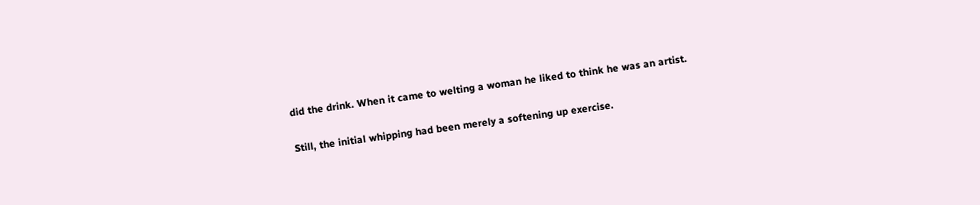did the drink. When it came to welting a woman he liked to think he was an artist.

Still, the initial whipping had been merely a softening up exercise.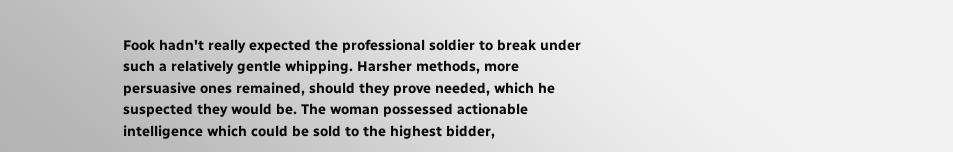Fook hadn't really expected the professional soldier to break under such a relatively gentle whipping. Harsher methods, more persuasive ones remained, should they prove needed, which he suspected they would be. The woman possessed actionable intelligence which could be sold to the highest bidder,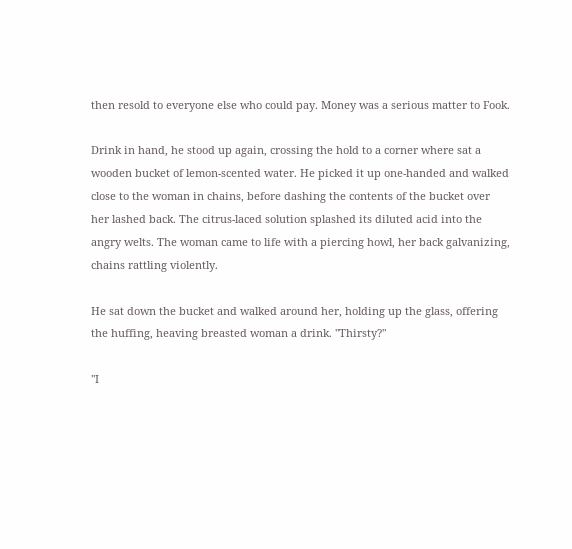then resold to everyone else who could pay. Money was a serious matter to Fook.

Drink in hand, he stood up again, crossing the hold to a corner where sat a wooden bucket of lemon-scented water. He picked it up one-handed and walked close to the woman in chains, before dashing the contents of the bucket over her lashed back. The citrus-laced solution splashed its diluted acid into the angry welts. The woman came to life with a piercing howl, her back galvanizing, chains rattling violently.

He sat down the bucket and walked around her, holding up the glass, offering the huffing, heaving breasted woman a drink. "Thirsty?"

"I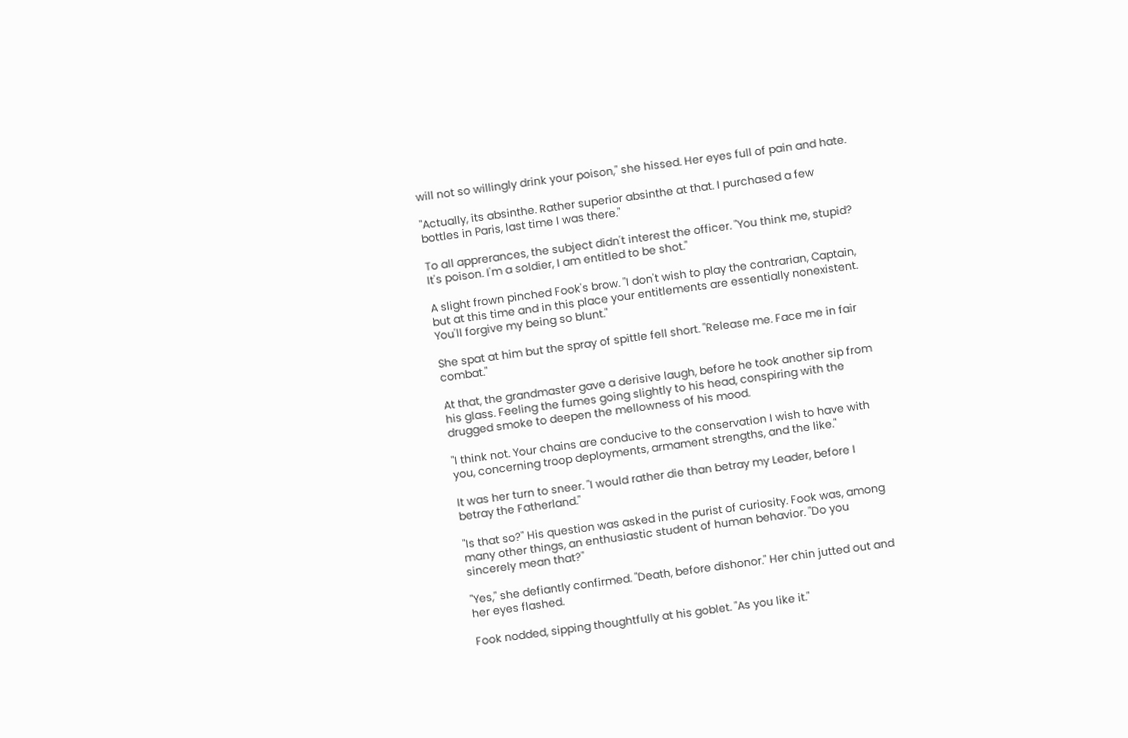will not so willingly drink your poison," she hissed. Her eyes full of pain and hate.

"Actually, its absinthe. Rather superior absinthe at that. I purchased a few bottles in Paris, last time I was there."

To all apprerances, the subject didn't interest the officer. "You think me, stupid? It's poison. I'm a soldier, I am entitled to be shot."

A slight frown pinched Fook's brow. "I don't wish to play the contrarian, Captain, but at this time and in this place your entitlements are essentially nonexistent. You'll forgive my being so blunt."

She spat at him but the spray of spittle fell short. "Release me. Face me in fair combat."

At that, the grandmaster gave a derisive laugh, before he took another sip from his glass. Feeling the fumes going slightly to his head, conspiring with the drugged smoke to deepen the mellowness of his mood.

"I think not. Your chains are conducive to the conservation I wish to have with you, concerning troop deployments, armament strengths, and the like."

It was her turn to sneer. "I would rather die than betray my Leader, before I betray the Fatherland."

"Is that so?" His question was asked in the purist of curiosity. Fook was, among many other things, an enthusiastic student of human behavior. "Do you sincerely mean that?"

"Yes," she defiantly confirmed. "Death, before dishonor." Her chin jutted out and her eyes flashed.

Fook nodded, sipping thoughtfully at his goblet. "As you like it."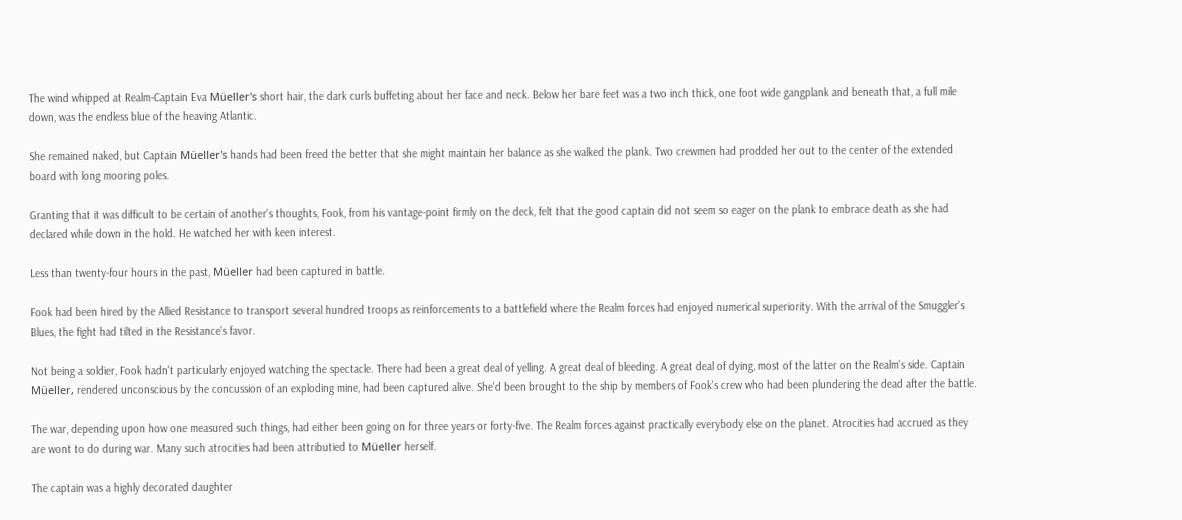The wind whipped at Realm-Captain Eva Müeller's short hair, the dark curls buffeting about her face and neck. Below her bare feet was a two inch thick, one foot wide gangplank and beneath that, a full mile down, was the endless blue of the heaving Atlantic.

She remained naked, but Captain Müeller's hands had been freed the better that she might maintain her balance as she walked the plank. Two crewmen had prodded her out to the center of the extended board with long mooring poles.

Granting that it was difficult to be certain of another's thoughts, Fook, from his vantage-point firmly on the deck, felt that the good captain did not seem so eager on the plank to embrace death as she had declared while down in the hold. He watched her with keen interest.

Less than twenty-four hours in the past, Müeller had been captured in battle.

Fook had been hired by the Allied Resistance to transport several hundred troops as reinforcements to a battlefield where the Realm forces had enjoyed numerical superiority. With the arrival of the Smuggler's Blues, the fight had tilted in the Resistance's favor.

Not being a soldier, Fook hadn't particularly enjoyed watching the spectacle. There had been a great deal of yelling. A great deal of bleeding. A great deal of dying, most of the latter on the Realm's side. Captain Müeller, rendered unconscious by the concussion of an exploding mine, had been captured alive. She'd been brought to the ship by members of Fook's crew who had been plundering the dead after the battle.

The war, depending upon how one measured such things, had either been going on for three years or forty-five. The Realm forces against practically everybody else on the planet. Atrocities had accrued as they are wont to do during war. Many such atrocities had been attributied to Müeller herself.

The captain was a highly decorated daughter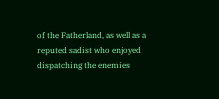of the Fatherland, as well as a reputed sadist who enjoyed dispatching the enemies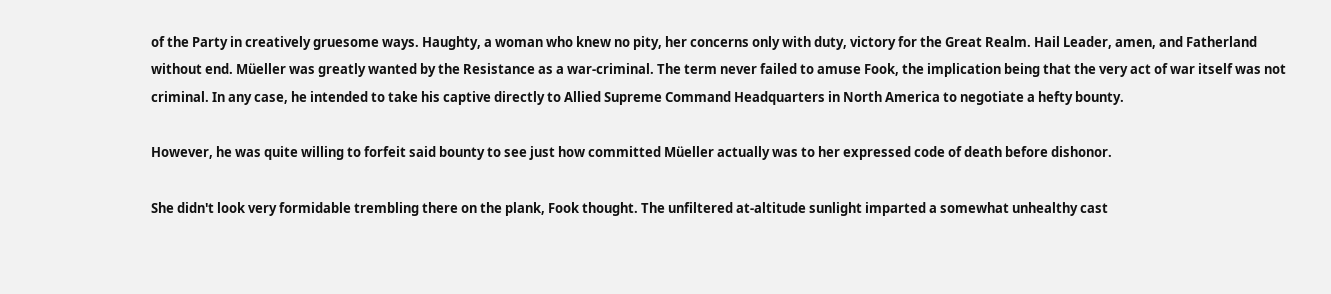of the Party in creatively gruesome ways. Haughty, a woman who knew no pity, her concerns only with duty, victory for the Great Realm. Hail Leader, amen, and Fatherland without end. Müeller was greatly wanted by the Resistance as a war-criminal. The term never failed to amuse Fook, the implication being that the very act of war itself was not criminal. In any case, he intended to take his captive directly to Allied Supreme Command Headquarters in North America to negotiate a hefty bounty.

However, he was quite willing to forfeit said bounty to see just how committed Müeller actually was to her expressed code of death before dishonor.

She didn't look very formidable trembling there on the plank, Fook thought. The unfiltered at-altitude sunlight imparted a somewhat unhealthy cast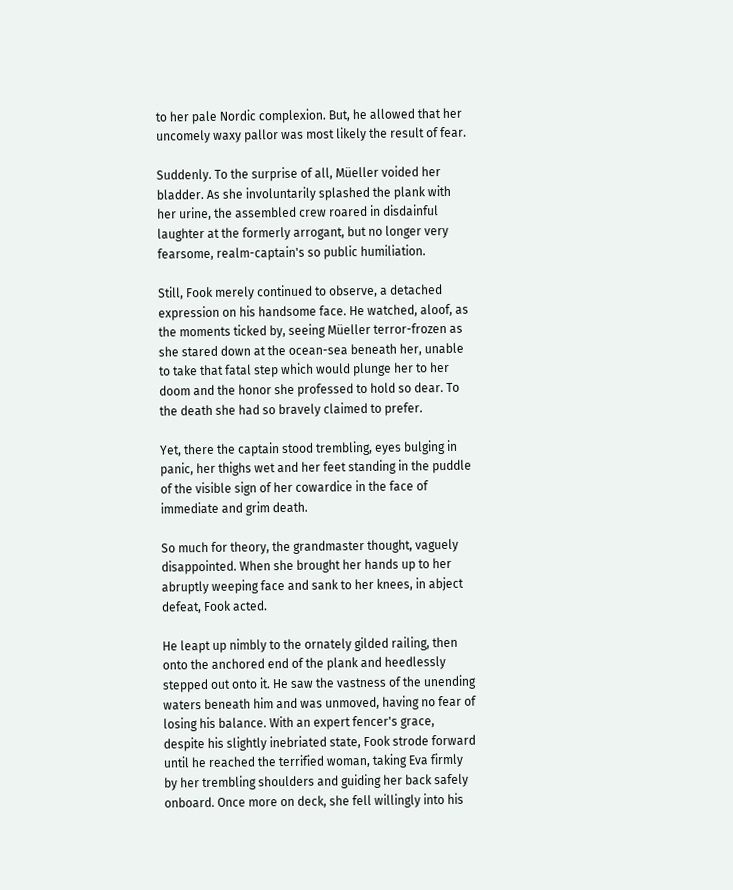to her pale Nordic complexion. But, he allowed that her uncomely waxy pallor was most likely the result of fear.

Suddenly. To the surprise of all, Müeller voided her bladder. As she involuntarily splashed the plank with her urine, the assembled crew roared in disdainful laughter at the formerly arrogant, but no longer very fearsome, realm-captain's so public humiliation.

Still, Fook merely continued to observe, a detached expression on his handsome face. He watched, aloof, as the moments ticked by, seeing Müeller terror-frozen as she stared down at the ocean-sea beneath her, unable to take that fatal step which would plunge her to her doom and the honor she professed to hold so dear. To the death she had so bravely claimed to prefer.

Yet, there the captain stood trembling, eyes bulging in panic, her thighs wet and her feet standing in the puddle of the visible sign of her cowardice in the face of immediate and grim death.

So much for theory, the grandmaster thought, vaguely disappointed. When she brought her hands up to her abruptly weeping face and sank to her knees, in abject defeat, Fook acted.

He leapt up nimbly to the ornately gilded railing, then onto the anchored end of the plank and heedlessly stepped out onto it. He saw the vastness of the unending waters beneath him and was unmoved, having no fear of losing his balance. With an expert fencer's grace, despite his slightly inebriated state, Fook strode forward until he reached the terrified woman, taking Eva firmly by her trembling shoulders and guiding her back safely onboard. Once more on deck, she fell willingly into his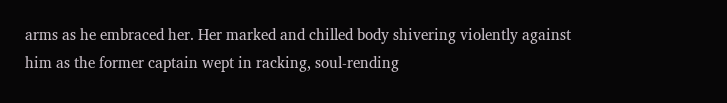arms as he embraced her. Her marked and chilled body shivering violently against him as the former captain wept in racking, soul-rending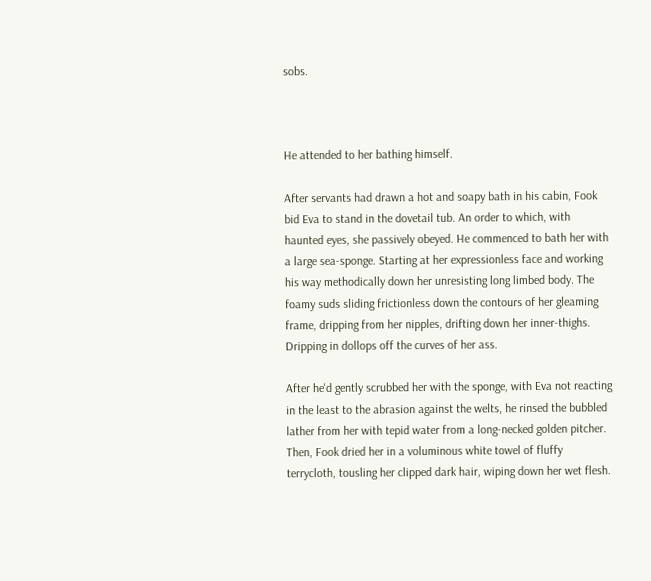sobs.



He attended to her bathing himself.

After servants had drawn a hot and soapy bath in his cabin, Fook bid Eva to stand in the dovetail tub. An order to which, with haunted eyes, she passively obeyed. He commenced to bath her with a large sea-sponge. Starting at her expressionless face and working his way methodically down her unresisting long limbed body. The foamy suds sliding frictionless down the contours of her gleaming frame, dripping from her nipples, drifting down her inner-thighs. Dripping in dollops off the curves of her ass.

After he'd gently scrubbed her with the sponge, with Eva not reacting in the least to the abrasion against the welts, he rinsed the bubbled lather from her with tepid water from a long-necked golden pitcher. Then, Fook dried her in a voluminous white towel of fluffy terrycloth, tousling her clipped dark hair, wiping down her wet flesh.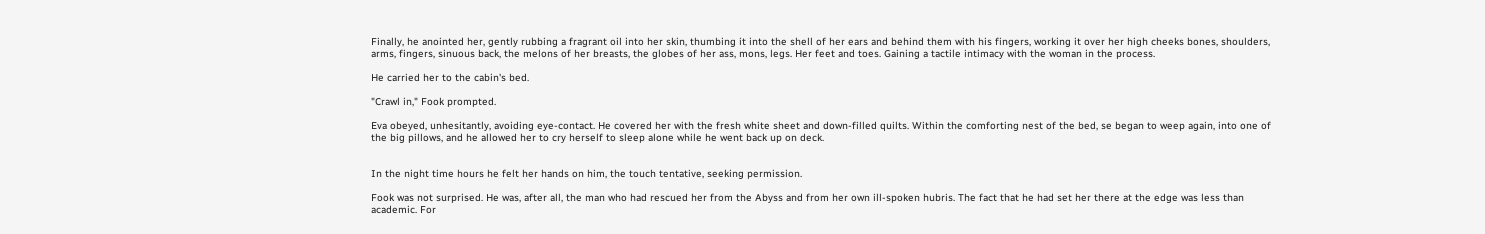Finally, he anointed her, gently rubbing a fragrant oil into her skin, thumbing it into the shell of her ears and behind them with his fingers, working it over her high cheeks bones, shoulders, arms, fingers, sinuous back, the melons of her breasts, the globes of her ass, mons, legs. Her feet and toes. Gaining a tactile intimacy with the woman in the process.

He carried her to the cabin's bed.

"Crawl in," Fook prompted.

Eva obeyed, unhesitantly, avoiding eye-contact. He covered her with the fresh white sheet and down-filled quilts. Within the comforting nest of the bed, se began to weep again, into one of the big pillows, and he allowed her to cry herself to sleep alone while he went back up on deck.


In the night time hours he felt her hands on him, the touch tentative, seeking permission.

Fook was not surprised. He was, after all, the man who had rescued her from the Abyss and from her own ill-spoken hubris. The fact that he had set her there at the edge was less than academic. For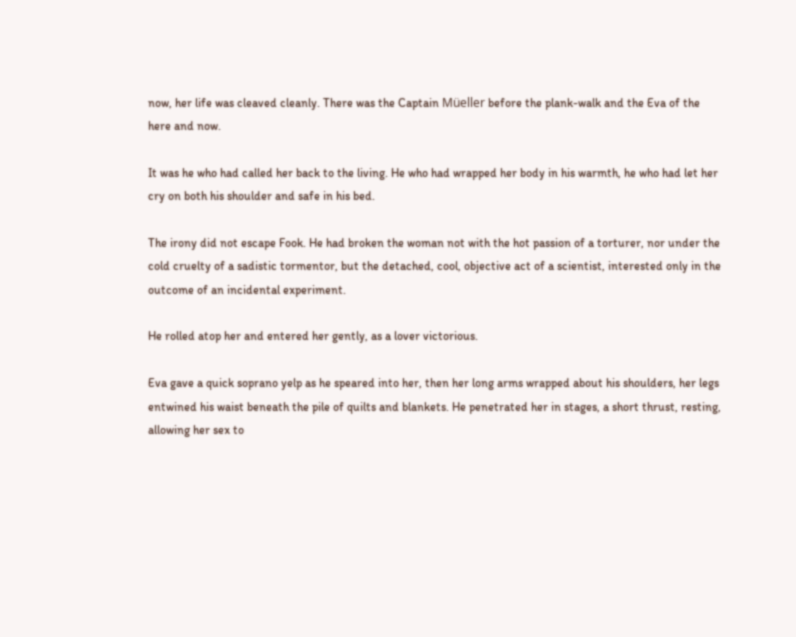now, her life was cleaved cleanly. There was the Captain Müeller before the plank-walk and the Eva of the here and now.

It was he who had called her back to the living. He who had wrapped her body in his warmth, he who had let her cry on both his shoulder and safe in his bed.

The irony did not escape Fook. He had broken the woman not with the hot passion of a torturer, nor under the cold cruelty of a sadistic tormentor, but the detached, cool, objective act of a scientist, interested only in the outcome of an incidental experiment.

He rolled atop her and entered her gently, as a lover victorious.

Eva gave a quick soprano yelp as he speared into her, then her long arms wrapped about his shoulders, her legs entwined his waist beneath the pile of quilts and blankets. He penetrated her in stages, a short thrust, resting, allowing her sex to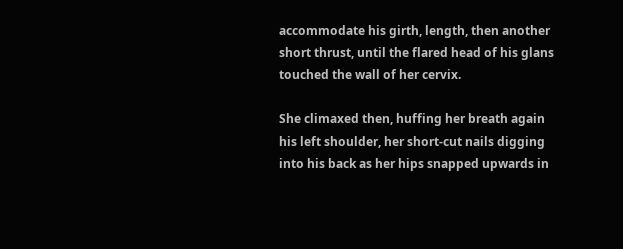accommodate his girth, length, then another short thrust, until the flared head of his glans touched the wall of her cervix.

She climaxed then, huffing her breath again his left shoulder, her short-cut nails digging into his back as her hips snapped upwards in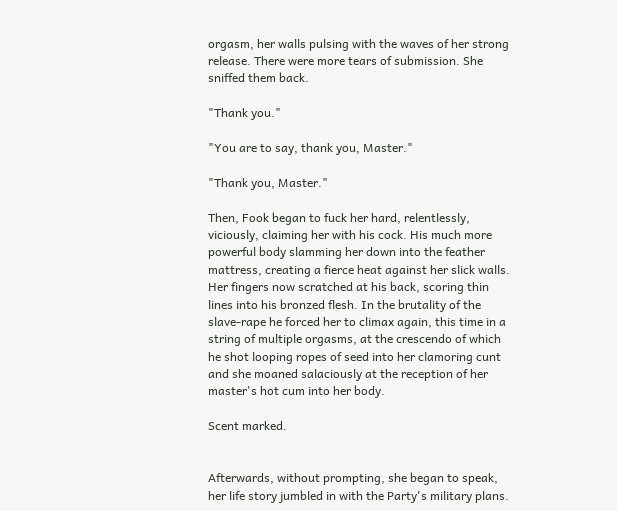orgasm, her walls pulsing with the waves of her strong release. There were more tears of submission. She sniffed them back.

"Thank you."

"You are to say, thank you, Master."

"Thank you, Master."

Then, Fook began to fuck her hard, relentlessly, viciously, claiming her with his cock. His much more powerful body slamming her down into the feather mattress, creating a fierce heat against her slick walls. Her fingers now scratched at his back, scoring thin lines into his bronzed flesh. In the brutality of the slave-rape he forced her to climax again, this time in a string of multiple orgasms, at the crescendo of which he shot looping ropes of seed into her clamoring cunt and she moaned salaciously at the reception of her master's hot cum into her body.

Scent marked.


Afterwards, without prompting, she began to speak, her life story jumbled in with the Party's military plans.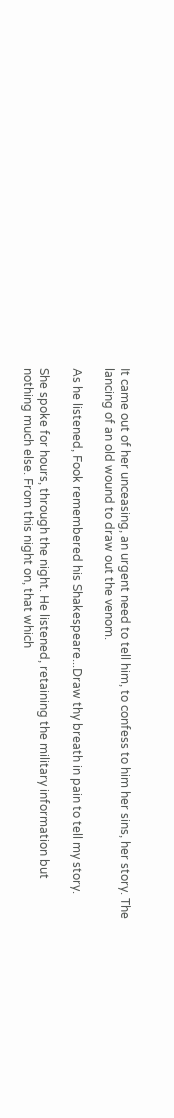It came out of her unceasing, an urgent need to tell him, to confess to him her sins, her story. The lancing of an old wound to draw out the venom.

As he listened, Fook remembered his Shakespeare...Draw thy breath in pain to tell my story.

She spoke for hours, through the night. He listened, retaining the military information but nothing much else. From this night on, that which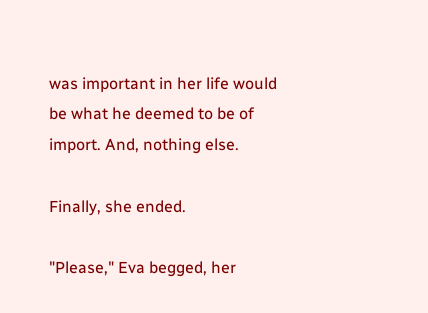was important in her life would be what he deemed to be of import. And, nothing else.

Finally, she ended.

"Please," Eva begged, her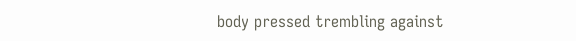body pressed trembling against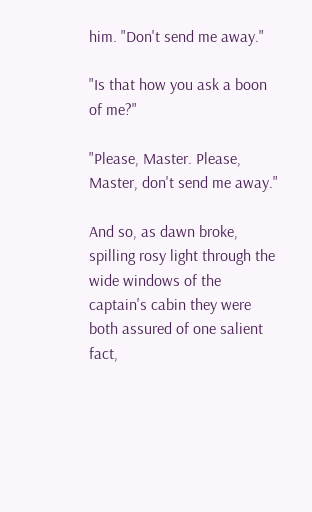him. "Don't send me away."

"Is that how you ask a boon of me?"

"Please, Master. Please, Master, don't send me away."

And so, as dawn broke, spilling rosy light through the wide windows of the captain's cabin they were both assured of one salient fact,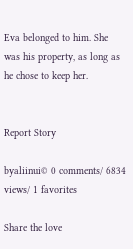Eva belonged to him. She was his property, as long as he chose to keep her.


Report Story

byaliinui© 0 comments/ 6834 views/ 1 favorites

Share the love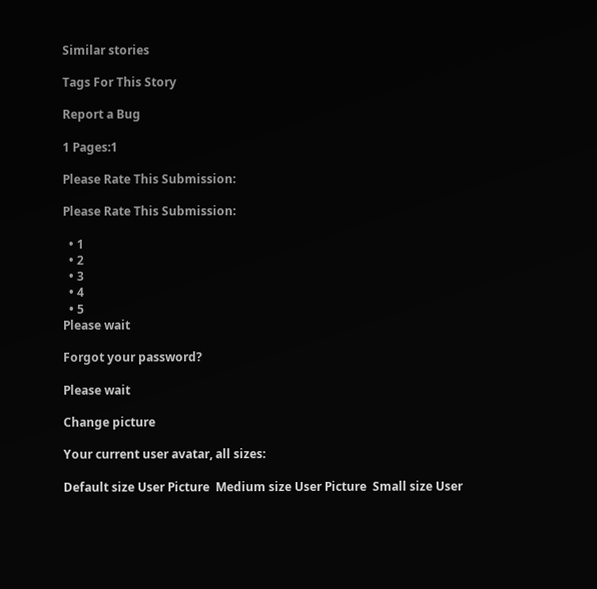Similar stories

Tags For This Story

Report a Bug

1 Pages:1

Please Rate This Submission:

Please Rate This Submission:

  • 1
  • 2
  • 3
  • 4
  • 5
Please wait

Forgot your password?

Please wait

Change picture

Your current user avatar, all sizes:

Default size User Picture  Medium size User Picture  Small size User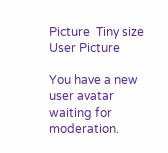Picture  Tiny size User Picture

You have a new user avatar waiting for moderation.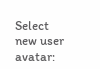Select new user avatar: